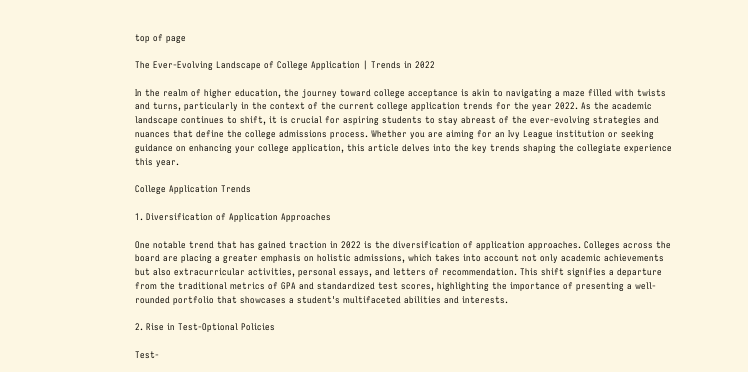top of page

The Ever-Evolving Landscape of College Application | Trends in 2022

In the realm of higher education, the journey toward college acceptance is akin to navigating a maze filled with twists and turns, particularly in the context of the current college application trends for the year 2022. As the academic landscape continues to shift, it is crucial for aspiring students to stay abreast of the ever-evolving strategies and nuances that define the college admissions process. Whether you are aiming for an Ivy League institution or seeking guidance on enhancing your college application, this article delves into the key trends shaping the collegiate experience this year.

College Application Trends

1. Diversification of Application Approaches

One notable trend that has gained traction in 2022 is the diversification of application approaches. Colleges across the board are placing a greater emphasis on holistic admissions, which takes into account not only academic achievements but also extracurricular activities, personal essays, and letters of recommendation. This shift signifies a departure from the traditional metrics of GPA and standardized test scores, highlighting the importance of presenting a well-rounded portfolio that showcases a student's multifaceted abilities and interests.

2. Rise in Test-Optional Policies

Test-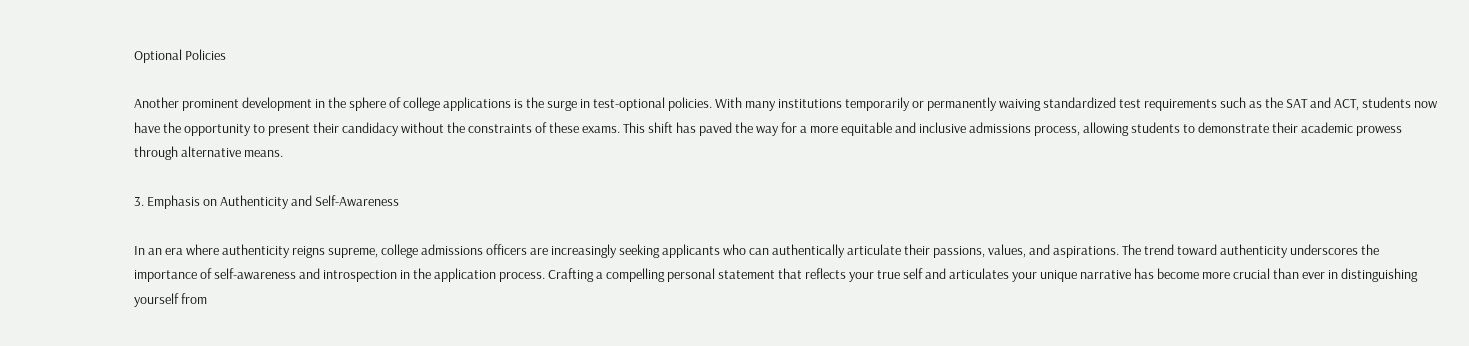Optional Policies

Another prominent development in the sphere of college applications is the surge in test-optional policies. With many institutions temporarily or permanently waiving standardized test requirements such as the SAT and ACT, students now have the opportunity to present their candidacy without the constraints of these exams. This shift has paved the way for a more equitable and inclusive admissions process, allowing students to demonstrate their academic prowess through alternative means.

3. Emphasis on Authenticity and Self-Awareness

In an era where authenticity reigns supreme, college admissions officers are increasingly seeking applicants who can authentically articulate their passions, values, and aspirations. The trend toward authenticity underscores the importance of self-awareness and introspection in the application process. Crafting a compelling personal statement that reflects your true self and articulates your unique narrative has become more crucial than ever in distinguishing yourself from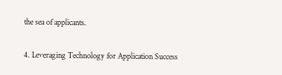the sea of applicants.

4. Leveraging Technology for Application Success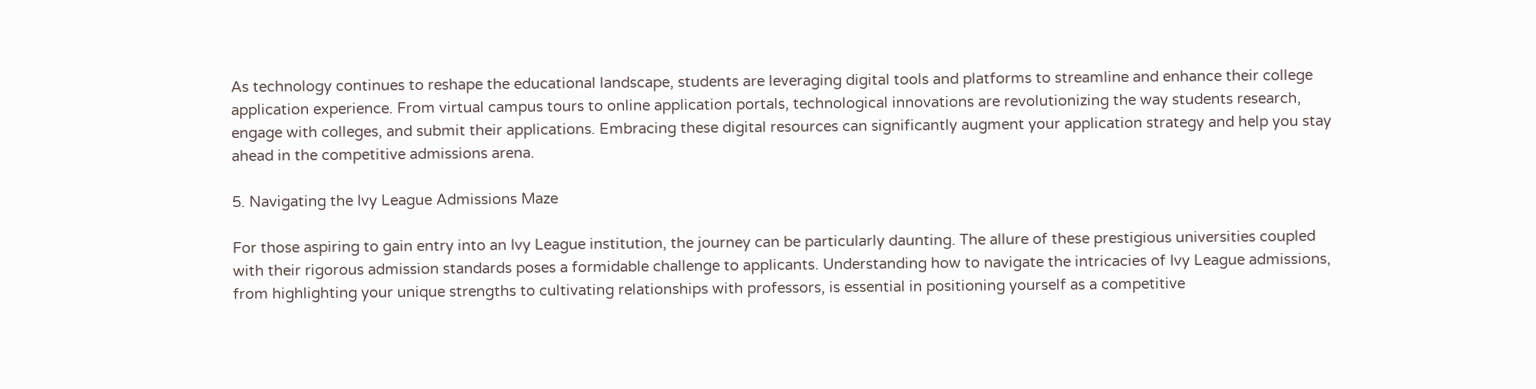As technology continues to reshape the educational landscape, students are leveraging digital tools and platforms to streamline and enhance their college application experience. From virtual campus tours to online application portals, technological innovations are revolutionizing the way students research, engage with colleges, and submit their applications. Embracing these digital resources can significantly augment your application strategy and help you stay ahead in the competitive admissions arena.

5. Navigating the Ivy League Admissions Maze

For those aspiring to gain entry into an Ivy League institution, the journey can be particularly daunting. The allure of these prestigious universities coupled with their rigorous admission standards poses a formidable challenge to applicants. Understanding how to navigate the intricacies of Ivy League admissions, from highlighting your unique strengths to cultivating relationships with professors, is essential in positioning yourself as a competitive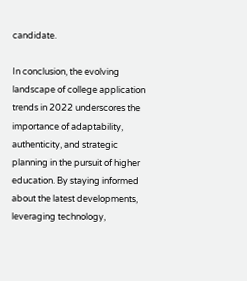candidate.

In conclusion, the evolving landscape of college application trends in 2022 underscores the importance of adaptability, authenticity, and strategic planning in the pursuit of higher education. By staying informed about the latest developments, leveraging technology,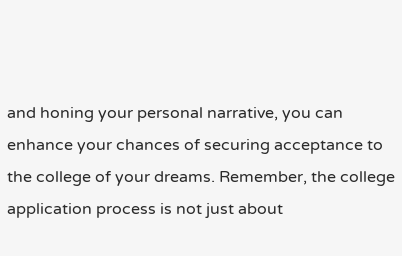and honing your personal narrative, you can enhance your chances of securing acceptance to the college of your dreams. Remember, the college application process is not just about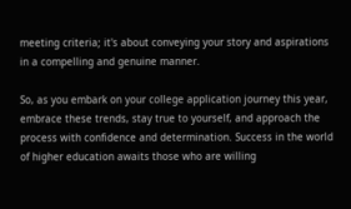meeting criteria; it's about conveying your story and aspirations in a compelling and genuine manner.

So, as you embark on your college application journey this year, embrace these trends, stay true to yourself, and approach the process with confidence and determination. Success in the world of higher education awaits those who are willing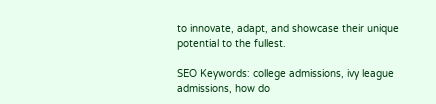to innovate, adapt, and showcase their unique potential to the fullest.

SEO Keywords: college admissions, ivy league admissions, how do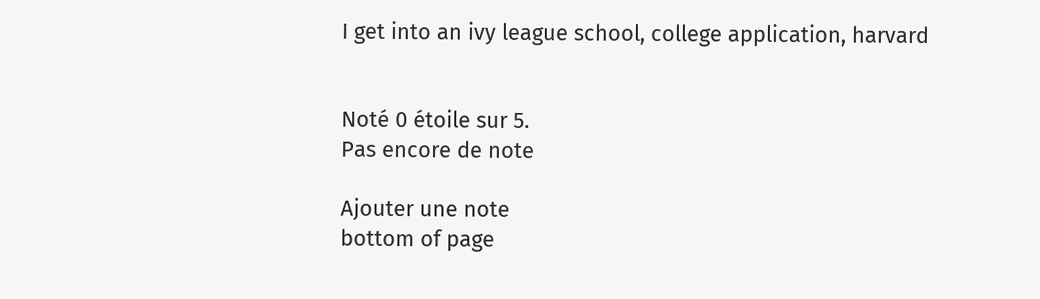I get into an ivy league school, college application, harvard


Noté 0 étoile sur 5.
Pas encore de note

Ajouter une note
bottom of page